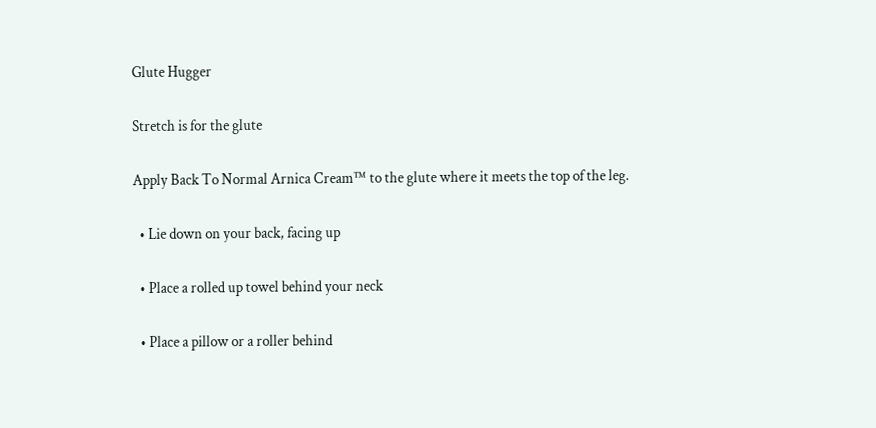Glute Hugger

Stretch is for the glute

Apply Back To Normal Arnica Cream™ to the glute where it meets the top of the leg.

  • Lie down on your back, facing up

  • Place a rolled up towel behind your neck

  • Place a pillow or a roller behind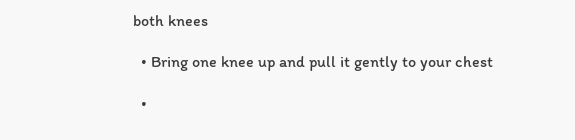both knees

  • Bring one knee up and pull it gently to your chest

  •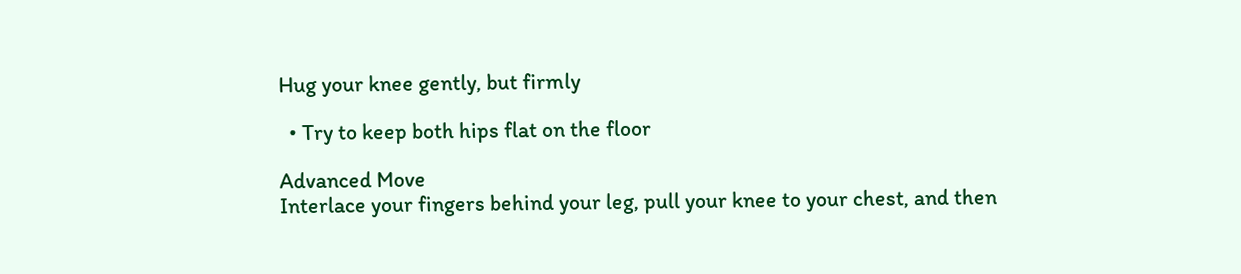Hug your knee gently, but firmly

  • Try to keep both hips flat on the floor

Advanced Move
Interlace your fingers behind your leg, pull your knee to your chest, and then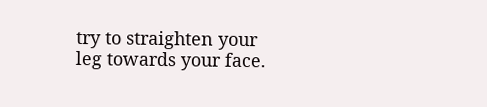try to straighten your leg towards your face.